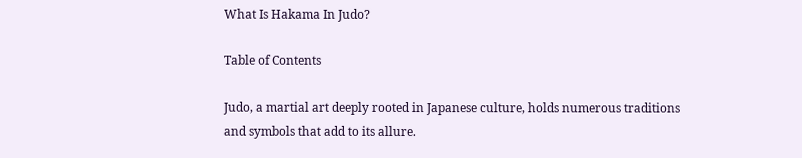What Is Hakama In Judo?

Table of Contents

Judo, a martial art deeply rooted in Japanese culture, holds numerous traditions and symbols that add to its allure.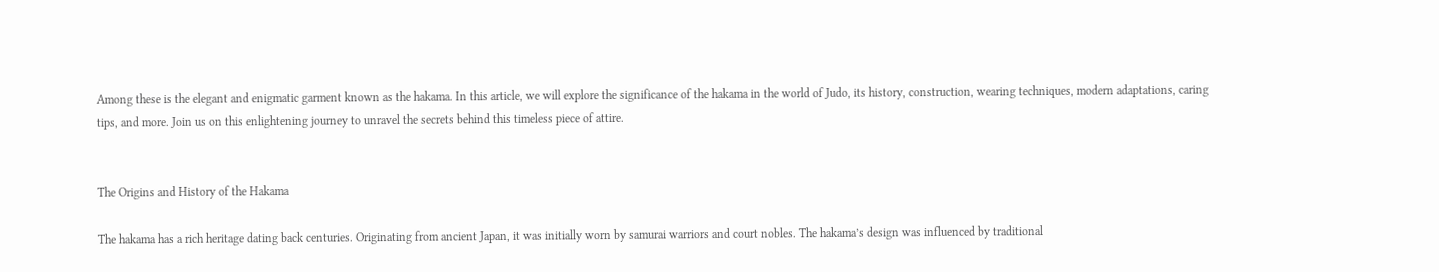Among these is the elegant and enigmatic garment known as the hakama. In this article, we will explore the significance of the hakama in the world of Judo, its history, construction, wearing techniques, modern adaptations, caring tips, and more. Join us on this enlightening journey to unravel the secrets behind this timeless piece of attire.


The Origins and History of the Hakama

The hakama has a rich heritage dating back centuries. Originating from ancient Japan, it was initially worn by samurai warriors and court nobles. The hakama’s design was influenced by traditional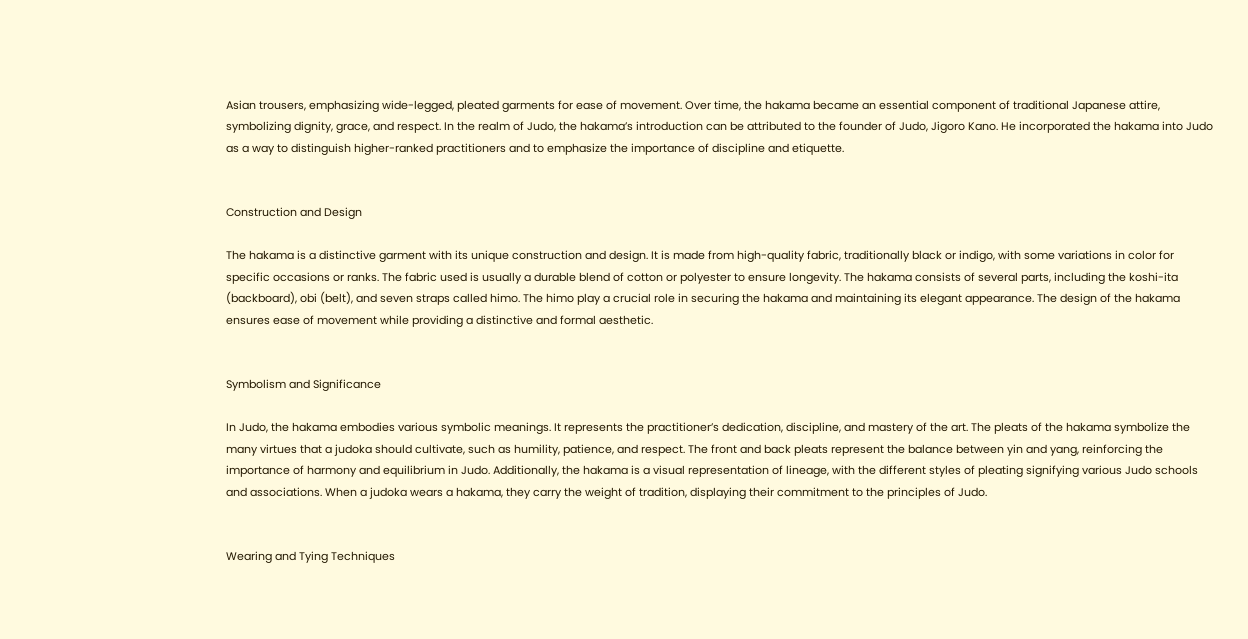Asian trousers, emphasizing wide-legged, pleated garments for ease of movement. Over time, the hakama became an essential component of traditional Japanese attire, symbolizing dignity, grace, and respect. In the realm of Judo, the hakama’s introduction can be attributed to the founder of Judo, Jigoro Kano. He incorporated the hakama into Judo as a way to distinguish higher-ranked practitioners and to emphasize the importance of discipline and etiquette.


Construction and Design

The hakama is a distinctive garment with its unique construction and design. It is made from high-quality fabric, traditionally black or indigo, with some variations in color for specific occasions or ranks. The fabric used is usually a durable blend of cotton or polyester to ensure longevity. The hakama consists of several parts, including the koshi-ita (backboard), obi (belt), and seven straps called himo. The himo play a crucial role in securing the hakama and maintaining its elegant appearance. The design of the hakama ensures ease of movement while providing a distinctive and formal aesthetic.


Symbolism and Significance

In Judo, the hakama embodies various symbolic meanings. It represents the practitioner’s dedication, discipline, and mastery of the art. The pleats of the hakama symbolize the many virtues that a judoka should cultivate, such as humility, patience, and respect. The front and back pleats represent the balance between yin and yang, reinforcing the importance of harmony and equilibrium in Judo. Additionally, the hakama is a visual representation of lineage, with the different styles of pleating signifying various Judo schools and associations. When a judoka wears a hakama, they carry the weight of tradition, displaying their commitment to the principles of Judo.


Wearing and Tying Techniques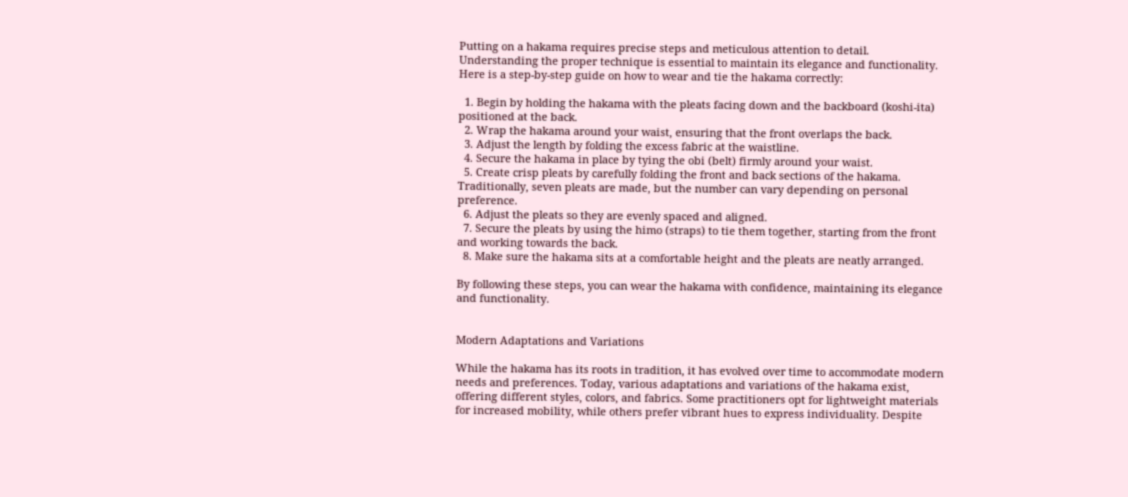Putting on a hakama requires precise steps and meticulous attention to detail. Understanding the proper technique is essential to maintain its elegance and functionality. Here is a step-by-step guide on how to wear and tie the hakama correctly:

  1. Begin by holding the hakama with the pleats facing down and the backboard (koshi-ita) positioned at the back.
  2. Wrap the hakama around your waist, ensuring that the front overlaps the back.
  3. Adjust the length by folding the excess fabric at the waistline.
  4. Secure the hakama in place by tying the obi (belt) firmly around your waist.
  5. Create crisp pleats by carefully folding the front and back sections of the hakama. Traditionally, seven pleats are made, but the number can vary depending on personal preference.
  6. Adjust the pleats so they are evenly spaced and aligned.
  7. Secure the pleats by using the himo (straps) to tie them together, starting from the front and working towards the back.
  8. Make sure the hakama sits at a comfortable height and the pleats are neatly arranged.

By following these steps, you can wear the hakama with confidence, maintaining its elegance and functionality.


Modern Adaptations and Variations

While the hakama has its roots in tradition, it has evolved over time to accommodate modern needs and preferences. Today, various adaptations and variations of the hakama exist, offering different styles, colors, and fabrics. Some practitioners opt for lightweight materials for increased mobility, while others prefer vibrant hues to express individuality. Despite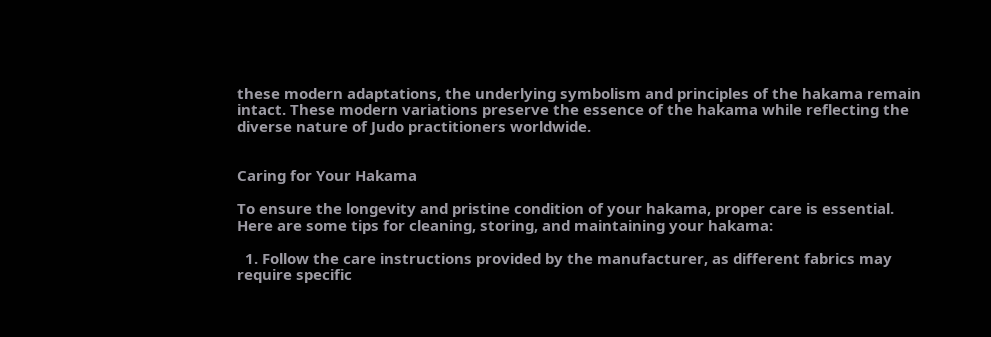these modern adaptations, the underlying symbolism and principles of the hakama remain intact. These modern variations preserve the essence of the hakama while reflecting the diverse nature of Judo practitioners worldwide.


Caring for Your Hakama

To ensure the longevity and pristine condition of your hakama, proper care is essential. Here are some tips for cleaning, storing, and maintaining your hakama:

  1. Follow the care instructions provided by the manufacturer, as different fabrics may require specific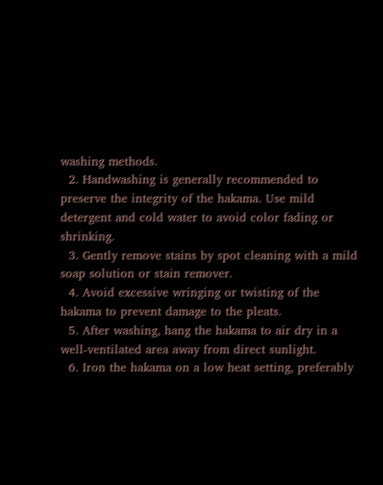washing methods.
  2. Handwashing is generally recommended to preserve the integrity of the hakama. Use mild detergent and cold water to avoid color fading or shrinking.
  3. Gently remove stains by spot cleaning with a mild soap solution or stain remover.
  4. Avoid excessive wringing or twisting of the hakama to prevent damage to the pleats.
  5. After washing, hang the hakama to air dry in a well-ventilated area away from direct sunlight.
  6. Iron the hakama on a low heat setting, preferably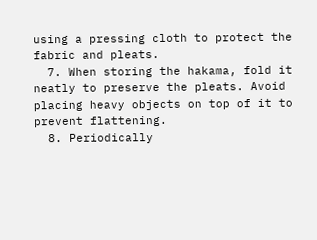using a pressing cloth to protect the fabric and pleats.
  7. When storing the hakama, fold it neatly to preserve the pleats. Avoid placing heavy objects on top of it to prevent flattening.
  8. Periodically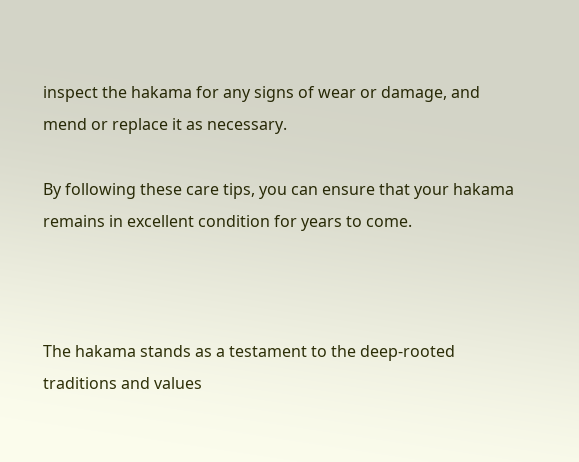inspect the hakama for any signs of wear or damage, and mend or replace it as necessary.

By following these care tips, you can ensure that your hakama remains in excellent condition for years to come.



The hakama stands as a testament to the deep-rooted traditions and values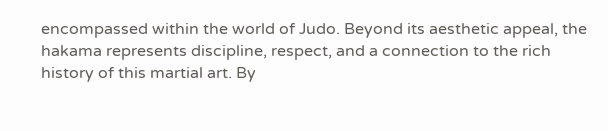encompassed within the world of Judo. Beyond its aesthetic appeal, the hakama represents discipline, respect, and a connection to the rich history of this martial art. By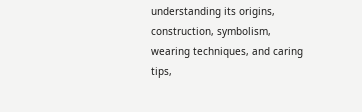understanding its origins, construction, symbolism, wearing techniques, and caring tips,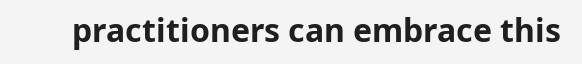practitioners can embrace this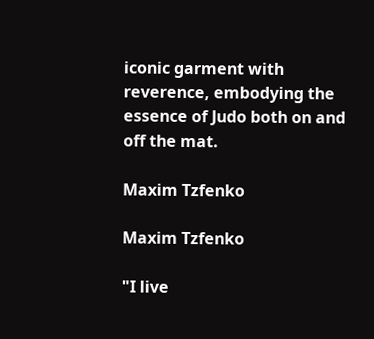iconic garment with reverence, embodying the essence of Judo both on and off the mat.

Maxim Tzfenko

Maxim Tzfenko

"I live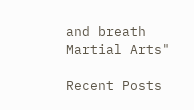and breath Martial Arts"

Recent Posts